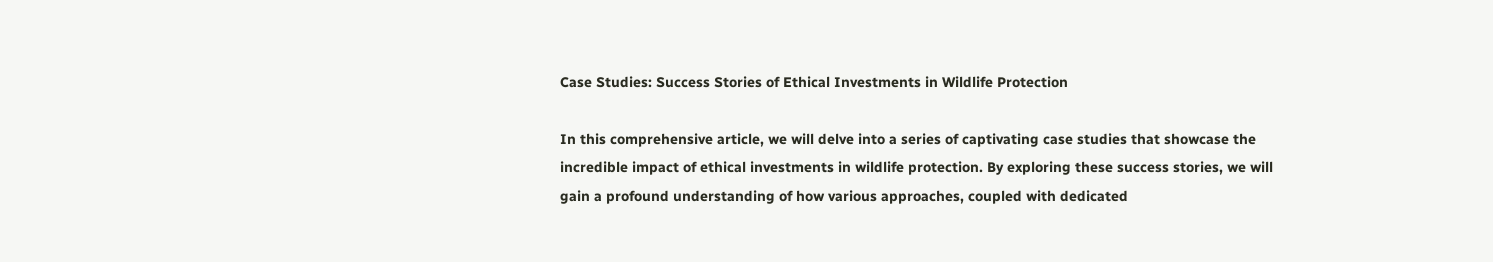Case Studies: Success Stories of Ethical Investments in Wildlife Protection

In this comprehensive article, we will delve into a series of captivating case studies that showcase the incredible impact of ethical investments in wildlife protection. By exploring these success stories, we will gain a profound understanding of how various approaches, coupled with dedicated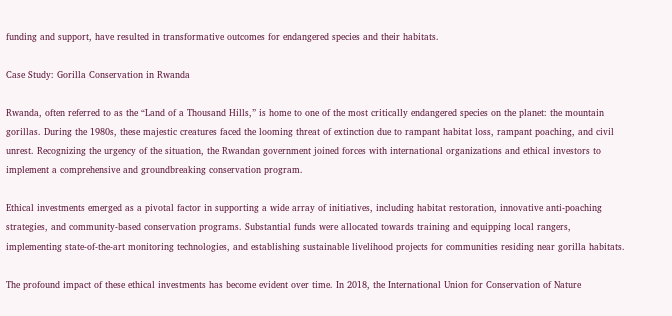funding and support, have resulted in transformative outcomes for endangered species and their habitats.

Case Study: Gorilla Conservation in Rwanda

Rwanda, often referred to as the “Land of a Thousand Hills,” is home to one of the most critically endangered species on the planet: the mountain gorillas. During the 1980s, these majestic creatures faced the looming threat of extinction due to rampant habitat loss, rampant poaching, and civil unrest. Recognizing the urgency of the situation, the Rwandan government joined forces with international organizations and ethical investors to implement a comprehensive and groundbreaking conservation program.

Ethical investments emerged as a pivotal factor in supporting a wide array of initiatives, including habitat restoration, innovative anti-poaching strategies, and community-based conservation programs. Substantial funds were allocated towards training and equipping local rangers, implementing state-of-the-art monitoring technologies, and establishing sustainable livelihood projects for communities residing near gorilla habitats.

The profound impact of these ethical investments has become evident over time. In 2018, the International Union for Conservation of Nature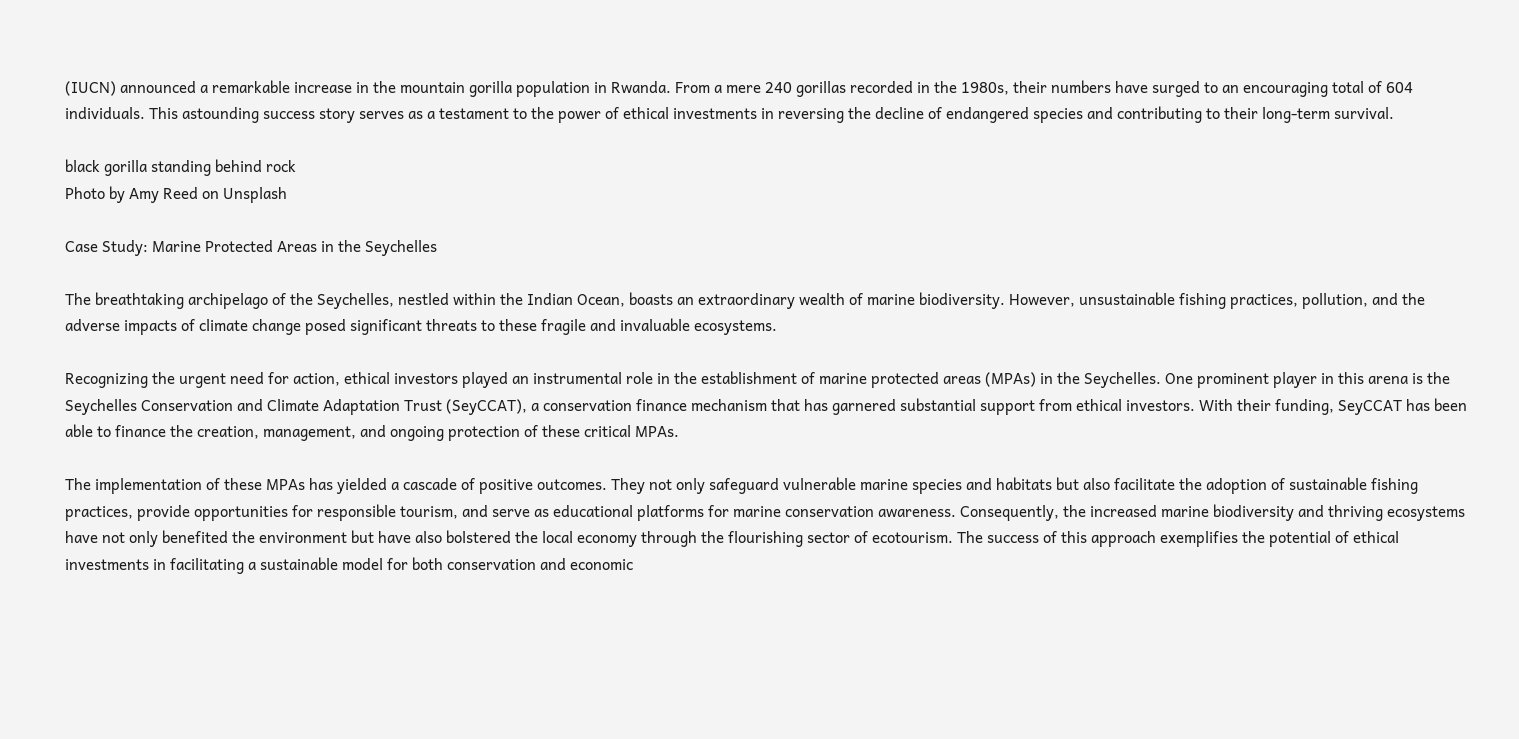(IUCN) announced a remarkable increase in the mountain gorilla population in Rwanda. From a mere 240 gorillas recorded in the 1980s, their numbers have surged to an encouraging total of 604 individuals. This astounding success story serves as a testament to the power of ethical investments in reversing the decline of endangered species and contributing to their long-term survival.

black gorilla standing behind rock
Photo by Amy Reed on Unsplash

Case Study: Marine Protected Areas in the Seychelles

The breathtaking archipelago of the Seychelles, nestled within the Indian Ocean, boasts an extraordinary wealth of marine biodiversity. However, unsustainable fishing practices, pollution, and the adverse impacts of climate change posed significant threats to these fragile and invaluable ecosystems.

Recognizing the urgent need for action, ethical investors played an instrumental role in the establishment of marine protected areas (MPAs) in the Seychelles. One prominent player in this arena is the Seychelles Conservation and Climate Adaptation Trust (SeyCCAT), a conservation finance mechanism that has garnered substantial support from ethical investors. With their funding, SeyCCAT has been able to finance the creation, management, and ongoing protection of these critical MPAs.

The implementation of these MPAs has yielded a cascade of positive outcomes. They not only safeguard vulnerable marine species and habitats but also facilitate the adoption of sustainable fishing practices, provide opportunities for responsible tourism, and serve as educational platforms for marine conservation awareness. Consequently, the increased marine biodiversity and thriving ecosystems have not only benefited the environment but have also bolstered the local economy through the flourishing sector of ecotourism. The success of this approach exemplifies the potential of ethical investments in facilitating a sustainable model for both conservation and economic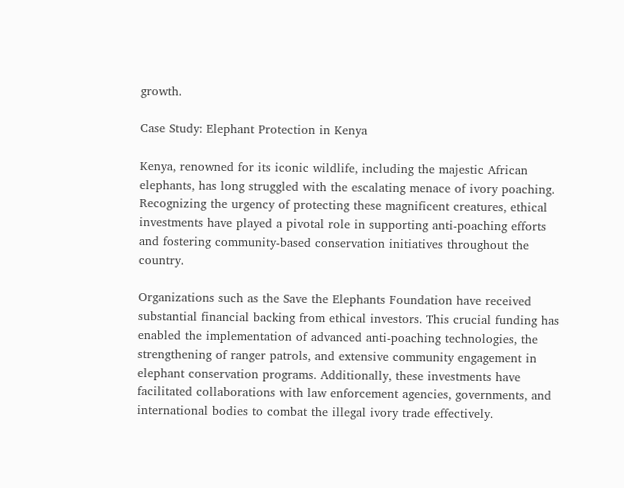growth.

Case Study: Elephant Protection in Kenya

Kenya, renowned for its iconic wildlife, including the majestic African elephants, has long struggled with the escalating menace of ivory poaching. Recognizing the urgency of protecting these magnificent creatures, ethical investments have played a pivotal role in supporting anti-poaching efforts and fostering community-based conservation initiatives throughout the country.

Organizations such as the Save the Elephants Foundation have received substantial financial backing from ethical investors. This crucial funding has enabled the implementation of advanced anti-poaching technologies, the strengthening of ranger patrols, and extensive community engagement in elephant conservation programs. Additionally, these investments have facilitated collaborations with law enforcement agencies, governments, and international bodies to combat the illegal ivory trade effectively.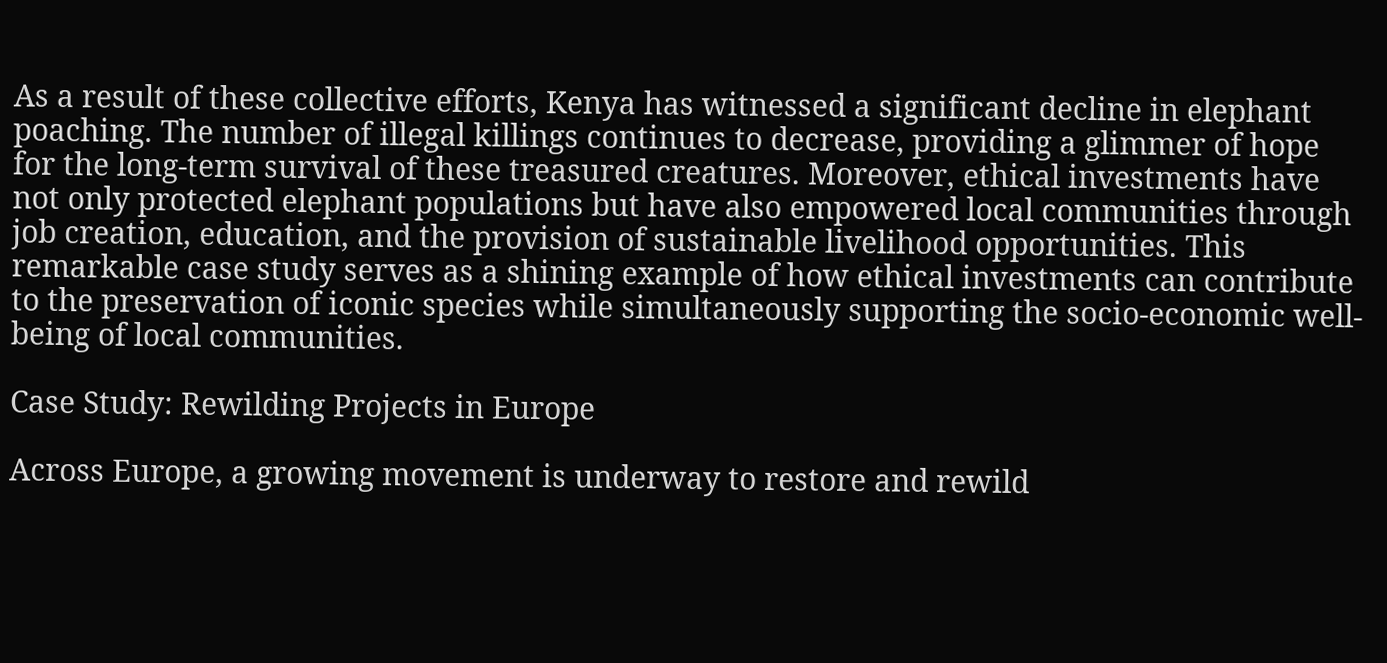As a result of these collective efforts, Kenya has witnessed a significant decline in elephant poaching. The number of illegal killings continues to decrease, providing a glimmer of hope for the long-term survival of these treasured creatures. Moreover, ethical investments have not only protected elephant populations but have also empowered local communities through job creation, education, and the provision of sustainable livelihood opportunities. This remarkable case study serves as a shining example of how ethical investments can contribute to the preservation of iconic species while simultaneously supporting the socio-economic well-being of local communities.

Case Study: Rewilding Projects in Europe

Across Europe, a growing movement is underway to restore and rewild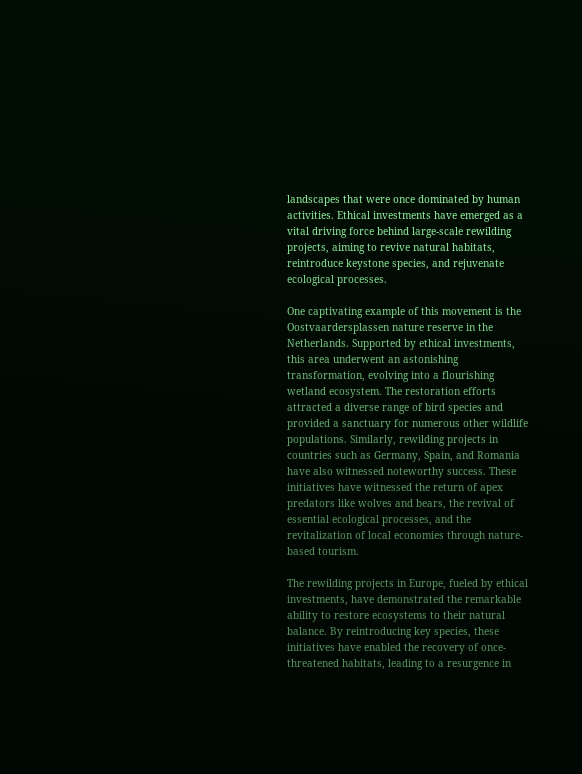landscapes that were once dominated by human activities. Ethical investments have emerged as a vital driving force behind large-scale rewilding projects, aiming to revive natural habitats, reintroduce keystone species, and rejuvenate ecological processes.

One captivating example of this movement is the Oostvaardersplassen nature reserve in the Netherlands. Supported by ethical investments, this area underwent an astonishing transformation, evolving into a flourishing wetland ecosystem. The restoration efforts attracted a diverse range of bird species and provided a sanctuary for numerous other wildlife populations. Similarly, rewilding projects in countries such as Germany, Spain, and Romania have also witnessed noteworthy success. These initiatives have witnessed the return of apex predators like wolves and bears, the revival of essential ecological processes, and the revitalization of local economies through nature-based tourism.

The rewilding projects in Europe, fueled by ethical investments, have demonstrated the remarkable ability to restore ecosystems to their natural balance. By reintroducing key species, these initiatives have enabled the recovery of once-threatened habitats, leading to a resurgence in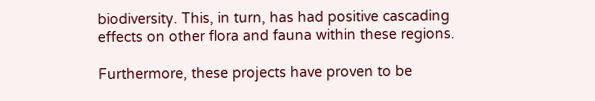biodiversity. This, in turn, has had positive cascading effects on other flora and fauna within these regions.

Furthermore, these projects have proven to be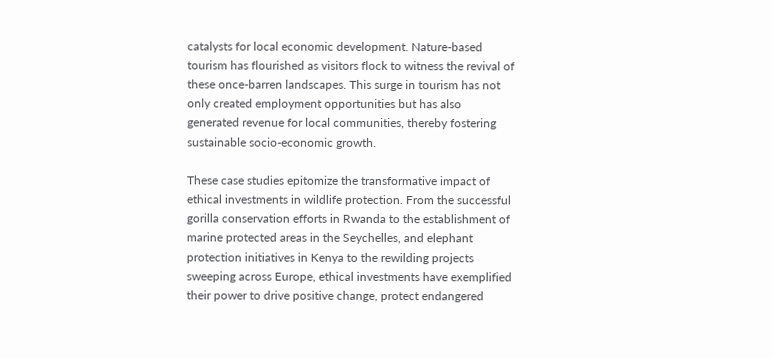catalysts for local economic development. Nature-based tourism has flourished as visitors flock to witness the revival of these once-barren landscapes. This surge in tourism has not only created employment opportunities but has also generated revenue for local communities, thereby fostering sustainable socio-economic growth.

These case studies epitomize the transformative impact of ethical investments in wildlife protection. From the successful gorilla conservation efforts in Rwanda to the establishment of marine protected areas in the Seychelles, and elephant protection initiatives in Kenya to the rewilding projects sweeping across Europe, ethical investments have exemplified their power to drive positive change, protect endangered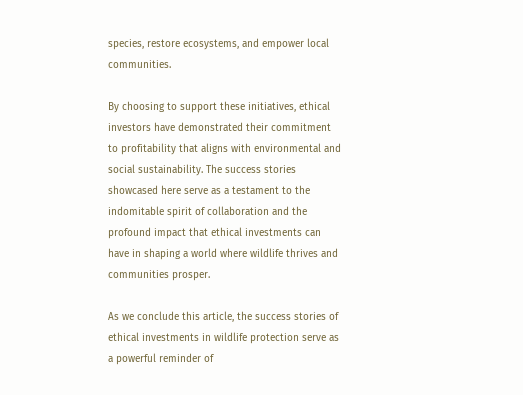species, restore ecosystems, and empower local communities.

By choosing to support these initiatives, ethical investors have demonstrated their commitment to profitability that aligns with environmental and social sustainability. The success stories showcased here serve as a testament to the indomitable spirit of collaboration and the profound impact that ethical investments can have in shaping a world where wildlife thrives and communities prosper.

As we conclude this article, the success stories of ethical investments in wildlife protection serve as a powerful reminder of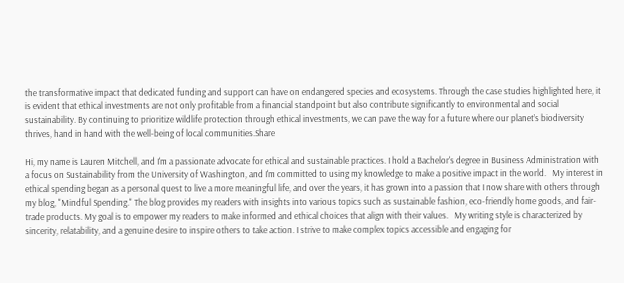the transformative impact that dedicated funding and support can have on endangered species and ecosystems. Through the case studies highlighted here, it is evident that ethical investments are not only profitable from a financial standpoint but also contribute significantly to environmental and social sustainability. By continuing to prioritize wildlife protection through ethical investments, we can pave the way for a future where our planet’s biodiversity thrives, hand in hand with the well-being of local communities.Share

Hi, my name is Lauren Mitchell, and I'm a passionate advocate for ethical and sustainable practices. I hold a Bachelor's degree in Business Administration with a focus on Sustainability from the University of Washington, and I'm committed to using my knowledge to make a positive impact in the world.   My interest in ethical spending began as a personal quest to live a more meaningful life, and over the years, it has grown into a passion that I now share with others through my blog, "Mindful Spending." The blog provides my readers with insights into various topics such as sustainable fashion, eco-friendly home goods, and fair-trade products. My goal is to empower my readers to make informed and ethical choices that align with their values.   My writing style is characterized by sincerity, relatability, and a genuine desire to inspire others to take action. I strive to make complex topics accessible and engaging for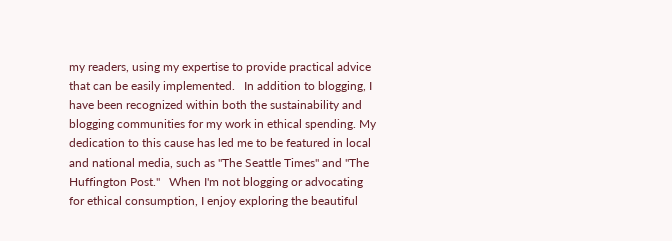my readers, using my expertise to provide practical advice that can be easily implemented.   In addition to blogging, I have been recognized within both the sustainability and blogging communities for my work in ethical spending. My dedication to this cause has led me to be featured in local and national media, such as "The Seattle Times" and "The Huffington Post."   When I'm not blogging or advocating for ethical consumption, I enjoy exploring the beautiful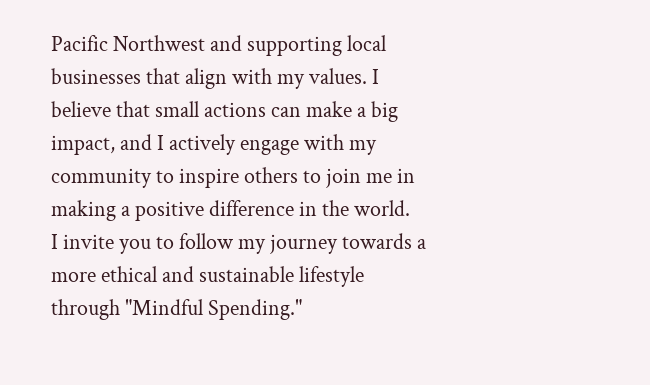Pacific Northwest and supporting local businesses that align with my values. I believe that small actions can make a big impact, and I actively engage with my community to inspire others to join me in making a positive difference in the world.   I invite you to follow my journey towards a more ethical and sustainable lifestyle through "Mindful Spending."